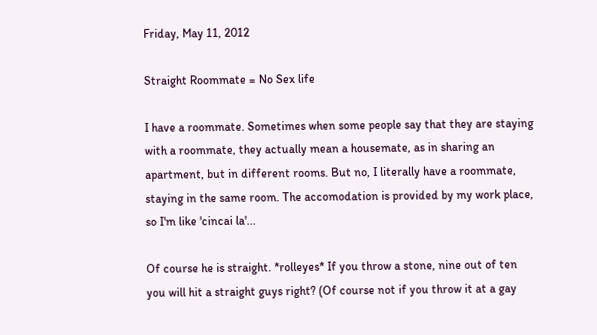Friday, May 11, 2012

Straight Roommate = No Sex life

I have a roommate. Sometimes when some people say that they are staying with a roommate, they actually mean a housemate, as in sharing an apartment, but in different rooms. But no, I literally have a roommate, staying in the same room. The accomodation is provided by my work place, so I'm like 'cincai la'...

Of course he is straight. *rolleyes* If you throw a stone, nine out of ten you will hit a straight guys right? (Of course not if you throw it at a gay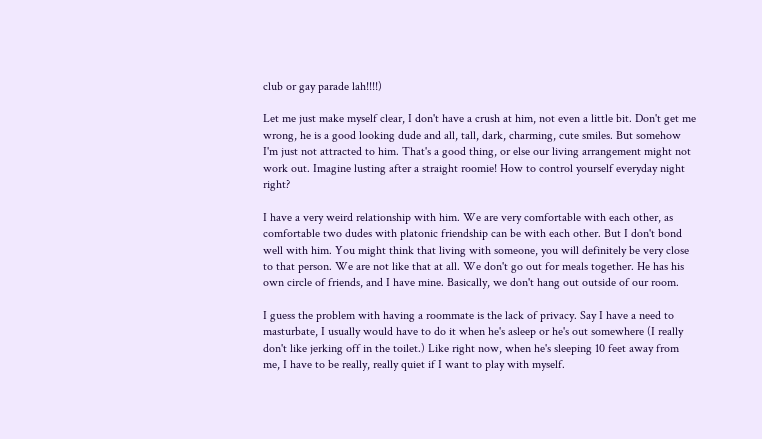club or gay parade lah!!!!)

Let me just make myself clear, I don't have a crush at him, not even a little bit. Don't get me wrong, he is a good looking dude and all, tall, dark, charming, cute smiles. But somehow I'm just not attracted to him. That's a good thing, or else our living arrangement might not work out. Imagine lusting after a straight roomie! How to control yourself everyday night right?

I have a very weird relationship with him. We are very comfortable with each other, as comfortable two dudes with platonic friendship can be with each other. But I don't bond well with him. You might think that living with someone, you will definitely be very close to that person. We are not like that at all. We don't go out for meals together. He has his own circle of friends, and I have mine. Basically, we don't hang out outside of our room.

I guess the problem with having a roommate is the lack of privacy. Say I have a need to masturbate, I usually would have to do it when he's asleep or he's out somewhere (I really don't like jerking off in the toilet.) Like right now, when he's sleeping 10 feet away from me, I have to be really, really quiet if I want to play with myself.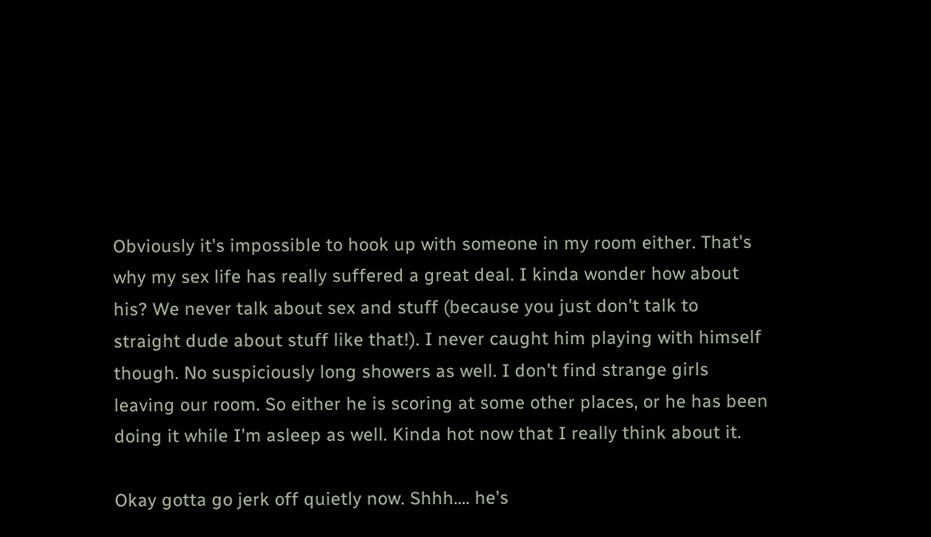Obviously it's impossible to hook up with someone in my room either. That's why my sex life has really suffered a great deal. I kinda wonder how about his? We never talk about sex and stuff (because you just don't talk to straight dude about stuff like that!). I never caught him playing with himself though. No suspiciously long showers as well. I don't find strange girls leaving our room. So either he is scoring at some other places, or he has been doing it while I'm asleep as well. Kinda hot now that I really think about it.

Okay gotta go jerk off quietly now. Shhh.... he's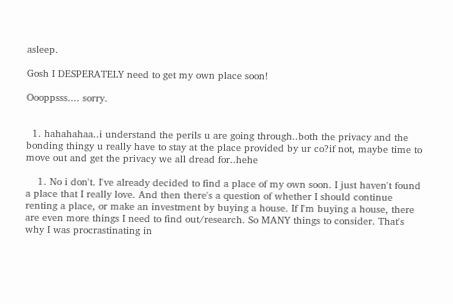asleep.

Gosh I DESPERATELY need to get my own place soon!

Oooppsss.... sorry.


  1. hahahahaa..i understand the perils u are going through..both the privacy and the bonding thingy u really have to stay at the place provided by ur co?if not, maybe time to move out and get the privacy we all dread for..hehe

    1. No i don't. I've already decided to find a place of my own soon. I just haven't found a place that I really love. And then there's a question of whether I should continue renting a place, or make an investment by buying a house. If I'm buying a house, there are even more things I need to find out/research. So MANY things to consider. That's why I was procrastinating in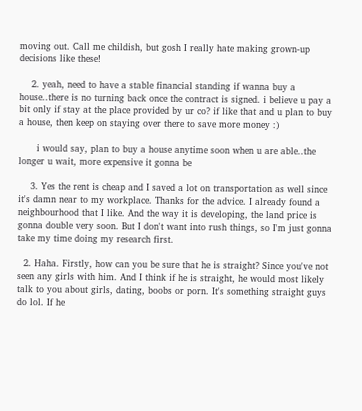moving out. Call me childish, but gosh I really hate making grown-up decisions like these!

    2. yeah, need to have a stable financial standing if wanna buy a house..there is no turning back once the contract is signed. i believe u pay a bit only if stay at the place provided by ur co? if like that and u plan to buy a house, then keep on staying over there to save more money :)

      i would say, plan to buy a house anytime soon when u are able..the longer u wait, more expensive it gonna be

    3. Yes the rent is cheap and I saved a lot on transportation as well since it's damn near to my workplace. Thanks for the advice. I already found a neighbourhood that I like. And the way it is developing, the land price is gonna double very soon. But I don't want into rush things, so I'm just gonna take my time doing my research first.

  2. Haha. Firstly, how can you be sure that he is straight? Since you've not seen any girls with him. And I think if he is straight, he would most likely talk to you about girls, dating, boobs or porn. It's something straight guys do lol. If he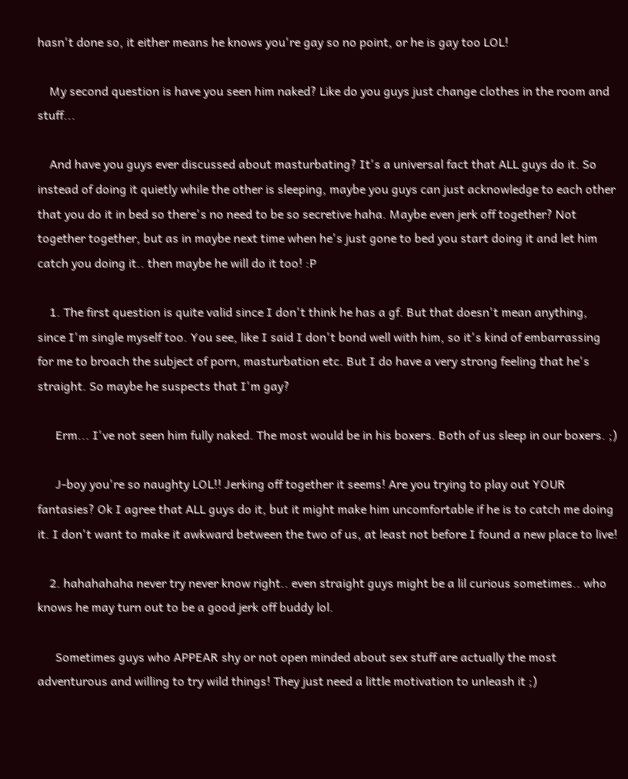hasn't done so, it either means he knows you're gay so no point, or he is gay too LOL!

    My second question is have you seen him naked? Like do you guys just change clothes in the room and stuff...

    And have you guys ever discussed about masturbating? It's a universal fact that ALL guys do it. So instead of doing it quietly while the other is sleeping, maybe you guys can just acknowledge to each other that you do it in bed so there's no need to be so secretive haha. Maybe even jerk off together? Not together together, but as in maybe next time when he's just gone to bed you start doing it and let him catch you doing it.. then maybe he will do it too! :P

    1. The first question is quite valid since I don't think he has a gf. But that doesn't mean anything, since I'm single myself too. You see, like I said I don't bond well with him, so it's kind of embarrassing for me to broach the subject of porn, masturbation etc. But I do have a very strong feeling that he's straight. So maybe he suspects that I'm gay?

      Erm... I've not seen him fully naked. The most would be in his boxers. Both of us sleep in our boxers. ;)

      J-boy you're so naughty LOL!! Jerking off together it seems! Are you trying to play out YOUR fantasies? Ok I agree that ALL guys do it, but it might make him uncomfortable if he is to catch me doing it. I don't want to make it awkward between the two of us, at least not before I found a new place to live!

    2. hahahahaha never try never know right.. even straight guys might be a lil curious sometimes.. who knows he may turn out to be a good jerk off buddy lol.

      Sometimes guys who APPEAR shy or not open minded about sex stuff are actually the most adventurous and willing to try wild things! They just need a little motivation to unleash it ;)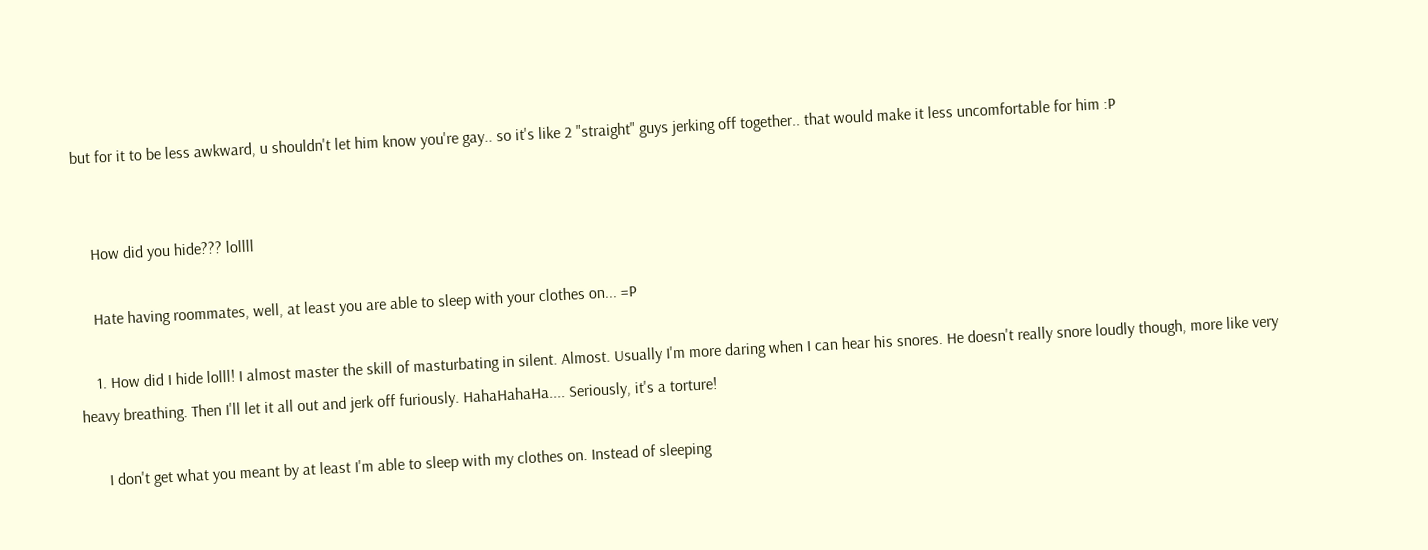but for it to be less awkward, u shouldn't let him know you're gay.. so it's like 2 "straight" guys jerking off together.. that would make it less uncomfortable for him :P


    How did you hide??? lollll

    Hate having roommates, well, at least you are able to sleep with your clothes on... =P

    1. How did I hide lolll! I almost master the skill of masturbating in silent. Almost. Usually I'm more daring when I can hear his snores. He doesn't really snore loudly though, more like very heavy breathing. Then I'll let it all out and jerk off furiously. HahaHahaHa.... Seriously, it's a torture!

      I don't get what you meant by at least I'm able to sleep with my clothes on. Instead of sleeping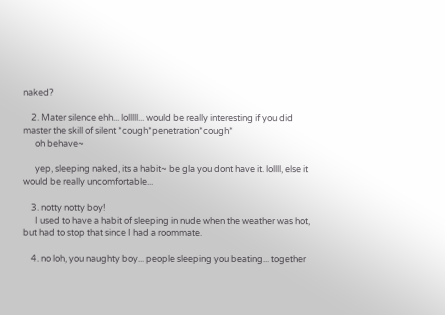naked?

    2. Mater silence ehh... lolllll... would be really interesting if you did master the skill of silent *cough*penetration*cough*
      oh behave~

      yep, sleeping naked, its a habit~ be gla you dont have it. lollll, else it would be really uncomfortable...

    3. notty notty boy!
      I used to have a habit of sleeping in nude when the weather was hot, but had to stop that since I had a roommate.

    4. no loh, you naughty boy... people sleeping you beating... together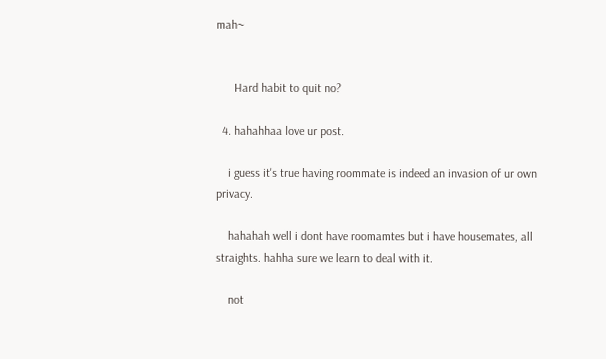mah~


      Hard habit to quit no?

  4. hahahhaa love ur post.

    i guess it's true having roommate is indeed an invasion of ur own privacy.

    hahahah well i dont have roomamtes but i have housemates, all straights. hahha sure we learn to deal with it.

    not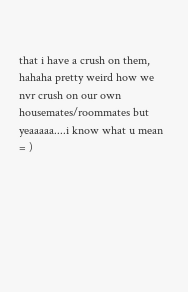that i have a crush on them, hahaha pretty weird how we nvr crush on our own housemates/roommates but yeaaaaa....i know what u mean = )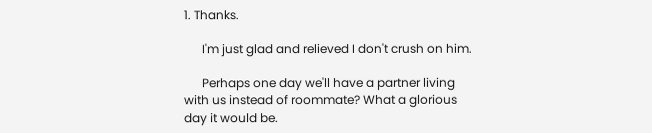1. Thanks.

      I'm just glad and relieved I don't crush on him.

      Perhaps one day we'll have a partner living with us instead of roommate? What a glorious day it would be.